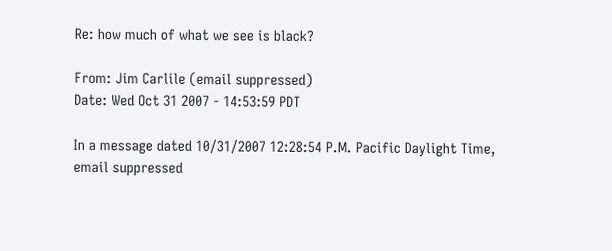Re: how much of what we see is black?

From: Jim Carlile (email suppressed)
Date: Wed Oct 31 2007 - 14:53:59 PDT

In a message dated 10/31/2007 12:28:54 P.M. Pacific Daylight Time,
email suppressed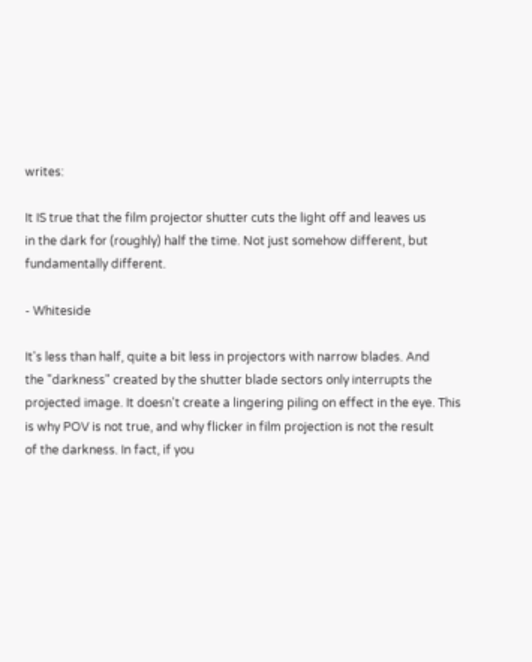writes:

It IS true that the film projector shutter cuts the light off and leaves us
in the dark for (roughly) half the time. Not just somehow different, but
fundamentally different.

- Whiteside

It's less than half, quite a bit less in projectors with narrow blades. And
the "darkness" created by the shutter blade sectors only interrupts the
projected image. It doesn't create a lingering piling on effect in the eye. This
is why POV is not true, and why flicker in film projection is not the result
of the darkness. In fact, if you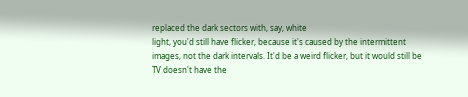replaced the dark sectors with, say, white
light, you'd still have flicker, because it's caused by the intermittent
images, not the dark intervals. It'd be a weird flicker, but it would still be
TV doesn't have the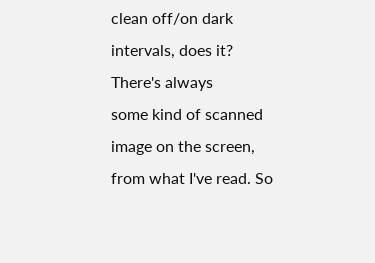clean off/on dark intervals, does it? There's always
some kind of scanned image on the screen, from what I've read. So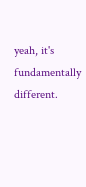yeah, it's
fundamentally different.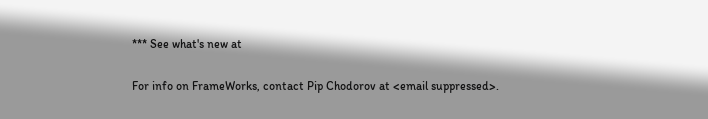*** See what's new at

For info on FrameWorks, contact Pip Chodorov at <email suppressed>.